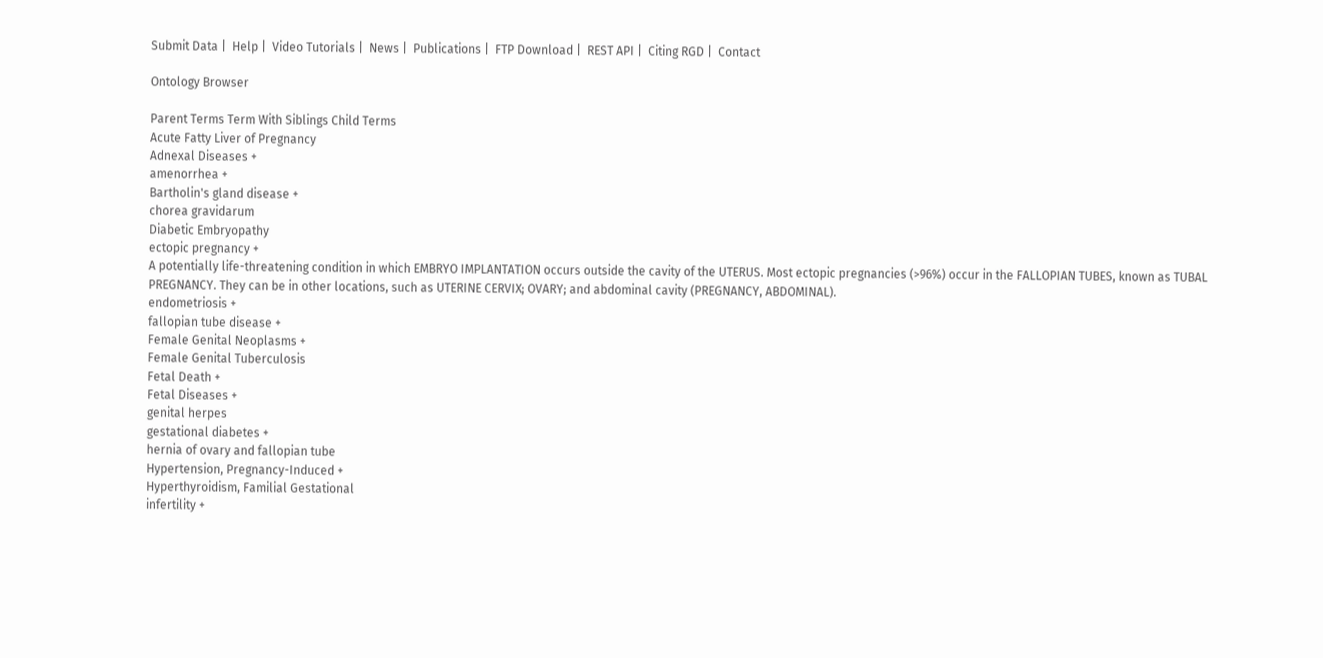Submit Data |  Help |  Video Tutorials |  News |  Publications |  FTP Download |  REST API |  Citing RGD |  Contact

Ontology Browser

Parent Terms Term With Siblings Child Terms
Acute Fatty Liver of Pregnancy
Adnexal Diseases +
amenorrhea +
Bartholin's gland disease +
chorea gravidarum
Diabetic Embryopathy
ectopic pregnancy +
A potentially life-threatening condition in which EMBRYO IMPLANTATION occurs outside the cavity of the UTERUS. Most ectopic pregnancies (>96%) occur in the FALLOPIAN TUBES, known as TUBAL PREGNANCY. They can be in other locations, such as UTERINE CERVIX; OVARY; and abdominal cavity (PREGNANCY, ABDOMINAL).
endometriosis +
fallopian tube disease +
Female Genital Neoplasms +
Female Genital Tuberculosis
Fetal Death +
Fetal Diseases +
genital herpes
gestational diabetes +
hernia of ovary and fallopian tube
Hypertension, Pregnancy-Induced +
Hyperthyroidism, Familial Gestational
infertility +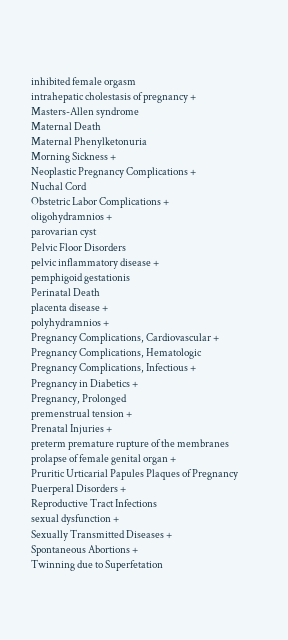inhibited female orgasm
intrahepatic cholestasis of pregnancy +
Masters-Allen syndrome
Maternal Death
Maternal Phenylketonuria
Morning Sickness +
Neoplastic Pregnancy Complications +
Nuchal Cord
Obstetric Labor Complications +
oligohydramnios +
parovarian cyst
Pelvic Floor Disorders
pelvic inflammatory disease +
pemphigoid gestationis
Perinatal Death
placenta disease +
polyhydramnios +
Pregnancy Complications, Cardiovascular +
Pregnancy Complications, Hematologic
Pregnancy Complications, Infectious +
Pregnancy in Diabetics +
Pregnancy, Prolonged
premenstrual tension +
Prenatal Injuries +
preterm premature rupture of the membranes
prolapse of female genital organ +
Pruritic Urticarial Papules Plaques of Pregnancy
Puerperal Disorders +
Reproductive Tract Infections
sexual dysfunction +
Sexually Transmitted Diseases +
Spontaneous Abortions +
Twinning due to Superfetation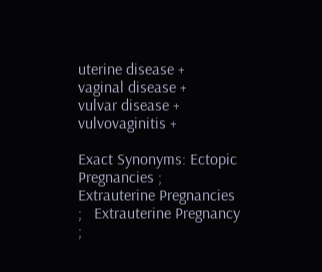uterine disease +
vaginal disease +
vulvar disease +
vulvovaginitis +

Exact Synonyms: Ectopic Pregnancies ;   Extrauterine Pregnancies ;   Extrauterine Pregnancy ;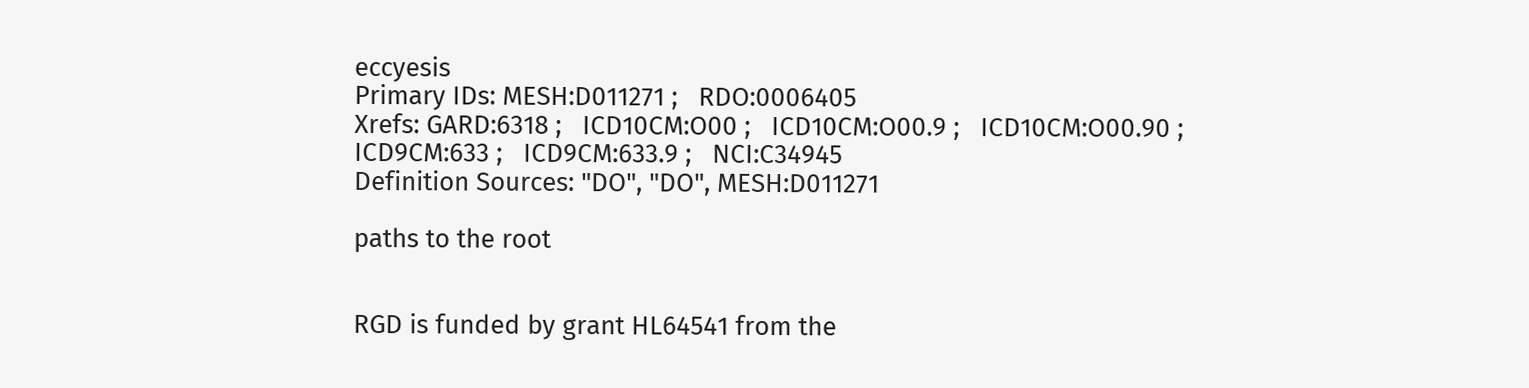eccyesis
Primary IDs: MESH:D011271 ;   RDO:0006405
Xrefs: GARD:6318 ;   ICD10CM:O00 ;   ICD10CM:O00.9 ;   ICD10CM:O00.90 ;   ICD9CM:633 ;   ICD9CM:633.9 ;   NCI:C34945
Definition Sources: "DO", "DO", MESH:D011271

paths to the root


RGD is funded by grant HL64541 from the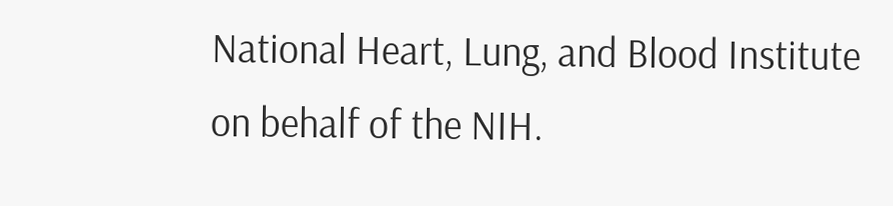National Heart, Lung, and Blood Institute on behalf of the NIH.